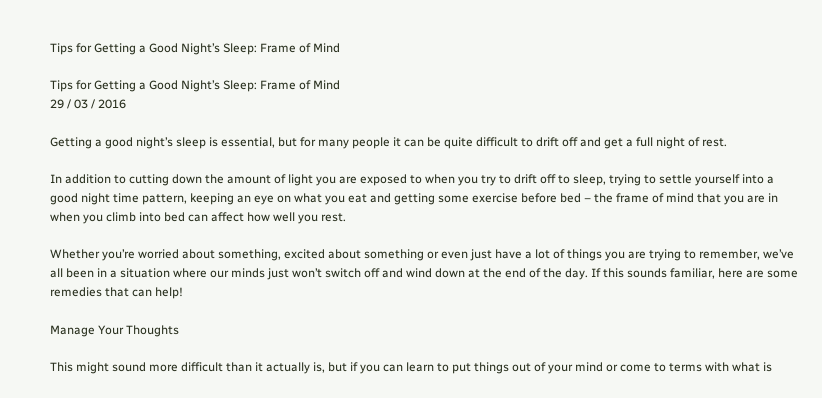Tips for Getting a Good Night’s Sleep: Frame of Mind

Tips for Getting a Good Night’s Sleep: Frame of Mind
29 / 03 / 2016

Getting a good night’s sleep is essential, but for many people it can be quite difficult to drift off and get a full night of rest.

In addition to cutting down the amount of light you are exposed to when you try to drift off to sleep, trying to settle yourself into a good night time pattern, keeping an eye on what you eat and getting some exercise before bed – the frame of mind that you are in when you climb into bed can affect how well you rest.

Whether you’re worried about something, excited about something or even just have a lot of things you are trying to remember, we’ve all been in a situation where our minds just won’t switch off and wind down at the end of the day. If this sounds familiar, here are some remedies that can help!

Manage Your Thoughts

This might sound more difficult than it actually is, but if you can learn to put things out of your mind or come to terms with what is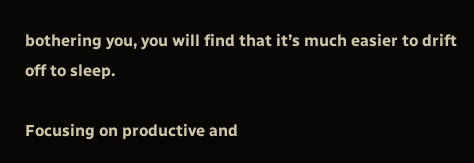bothering you, you will find that it’s much easier to drift off to sleep.

Focusing on productive and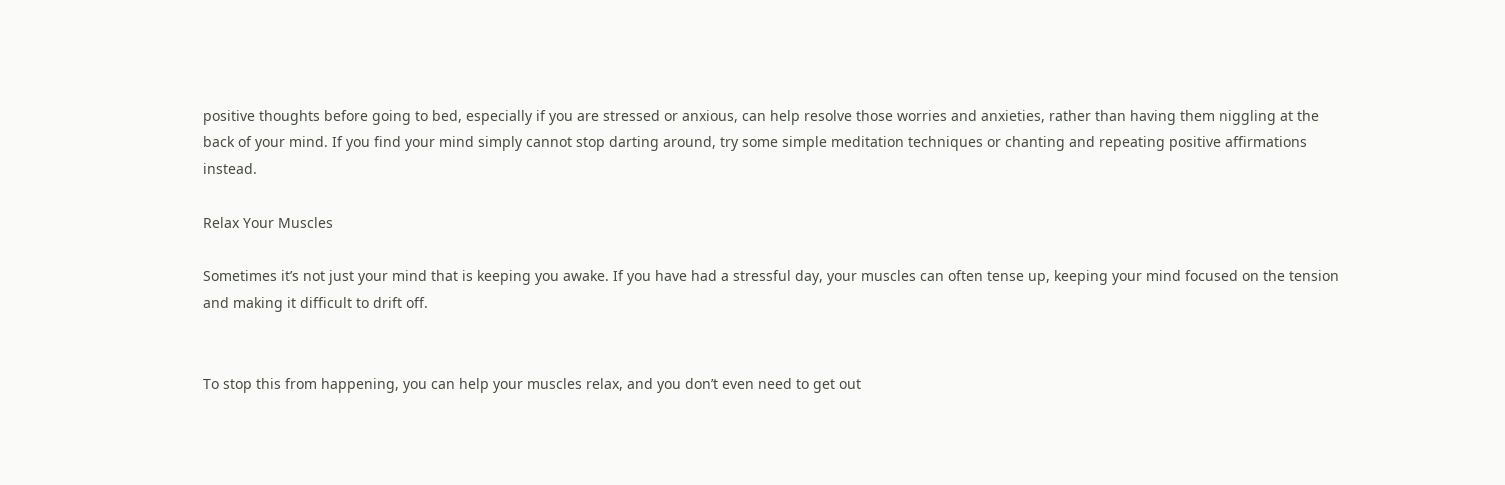positive thoughts before going to bed, especially if you are stressed or anxious, can help resolve those worries and anxieties, rather than having them niggling at the back of your mind. If you find your mind simply cannot stop darting around, try some simple meditation techniques or chanting and repeating positive affirmations instead.

Relax Your Muscles

Sometimes it’s not just your mind that is keeping you awake. If you have had a stressful day, your muscles can often tense up, keeping your mind focused on the tension and making it difficult to drift off.


To stop this from happening, you can help your muscles relax, and you don’t even need to get out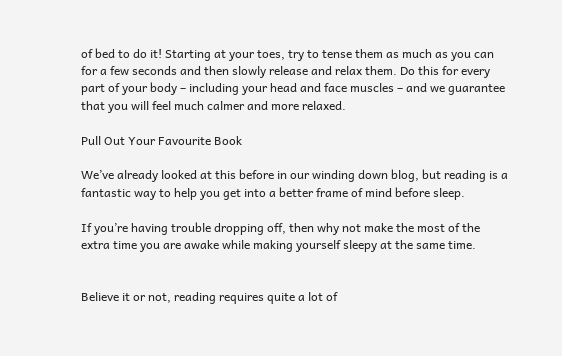of bed to do it! Starting at your toes, try to tense them as much as you can for a few seconds and then slowly release and relax them. Do this for every part of your body – including your head and face muscles – and we guarantee that you will feel much calmer and more relaxed.

Pull Out Your Favourite Book

We’ve already looked at this before in our winding down blog, but reading is a fantastic way to help you get into a better frame of mind before sleep.

If you’re having trouble dropping off, then why not make the most of the extra time you are awake while making yourself sleepy at the same time.


Believe it or not, reading requires quite a lot of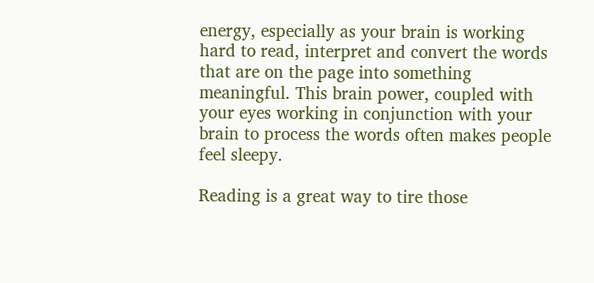energy, especially as your brain is working hard to read, interpret and convert the words that are on the page into something meaningful. This brain power, coupled with your eyes working in conjunction with your brain to process the words often makes people feel sleepy.

Reading is a great way to tire those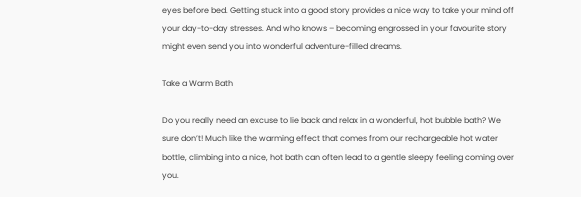eyes before bed. Getting stuck into a good story provides a nice way to take your mind off your day-to-day stresses. And who knows – becoming engrossed in your favourite story might even send you into wonderful adventure-filled dreams.

Take a Warm Bath

Do you really need an excuse to lie back and relax in a wonderful, hot bubble bath? We sure don’t! Much like the warming effect that comes from our rechargeable hot water bottle, climbing into a nice, hot bath can often lead to a gentle sleepy feeling coming over you.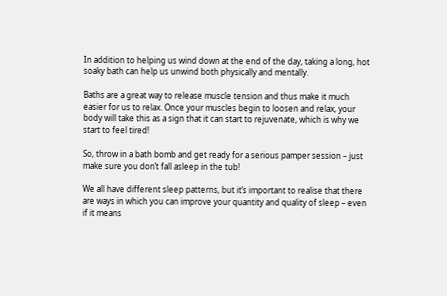In addition to helping us wind down at the end of the day, taking a long, hot soaky bath can help us unwind both physically and mentally.

Baths are a great way to release muscle tension and thus make it much easier for us to relax. Once your muscles begin to loosen and relax, your body will take this as a sign that it can start to rejuvenate, which is why we start to feel tired!

So, throw in a bath bomb and get ready for a serious pamper session – just make sure you don’t fall asleep in the tub!

We all have different sleep patterns, but it’s important to realise that there are ways in which you can improve your quantity and quality of sleep – even if it means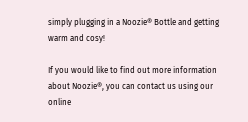simply plugging in a Noozie® Bottle and getting warm and cosy!

If you would like to find out more information about Noozie®, you can contact us using our online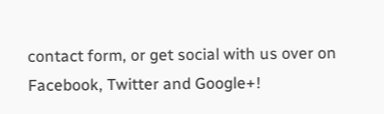contact form, or get social with us over on Facebook, Twitter and Google+!